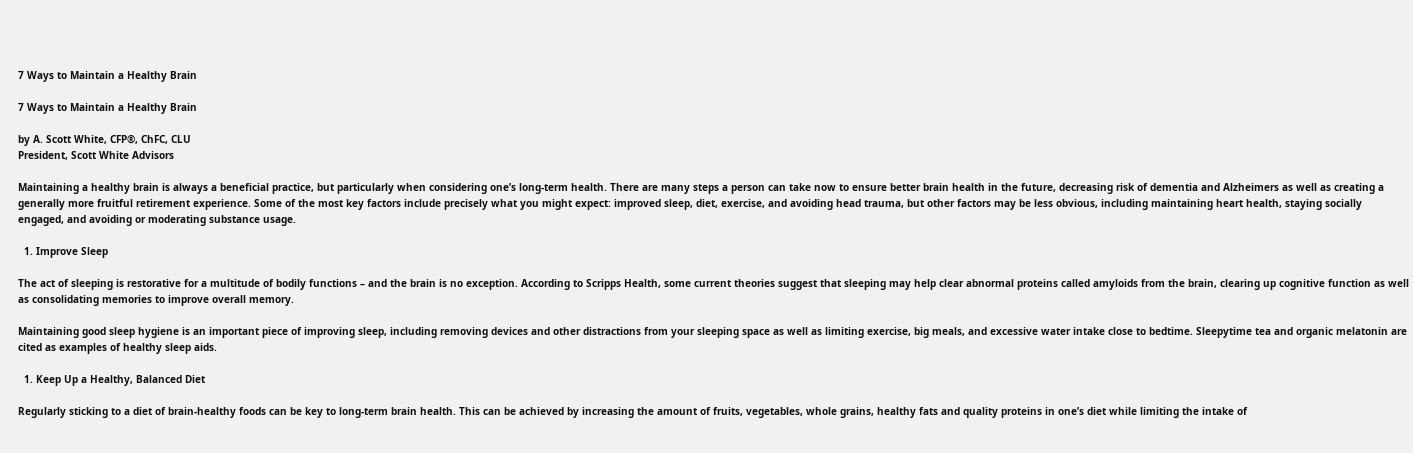7 Ways to Maintain a Healthy Brain

7 Ways to Maintain a Healthy Brain

by A. Scott White, CFP®, ChFC, CLU
President, Scott White Advisors

Maintaining a healthy brain is always a beneficial practice, but particularly when considering one’s long-term health. There are many steps a person can take now to ensure better brain health in the future, decreasing risk of dementia and Alzheimers as well as creating a generally more fruitful retirement experience. Some of the most key factors include precisely what you might expect: improved sleep, diet, exercise, and avoiding head trauma, but other factors may be less obvious, including maintaining heart health, staying socially engaged, and avoiding or moderating substance usage.

  1. Improve Sleep

The act of sleeping is restorative for a multitude of bodily functions – and the brain is no exception. According to Scripps Health, some current theories suggest that sleeping may help clear abnormal proteins called amyloids from the brain, clearing up cognitive function as well as consolidating memories to improve overall memory.

Maintaining good sleep hygiene is an important piece of improving sleep, including removing devices and other distractions from your sleeping space as well as limiting exercise, big meals, and excessive water intake close to bedtime. Sleepytime tea and organic melatonin are cited as examples of healthy sleep aids.

  1. Keep Up a Healthy, Balanced Diet

Regularly sticking to a diet of brain-healthy foods can be key to long-term brain health. This can be achieved by increasing the amount of fruits, vegetables, whole grains, healthy fats and quality proteins in one’s diet while limiting the intake of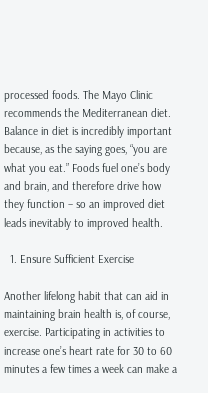processed foods. The Mayo Clinic recommends the Mediterranean diet. Balance in diet is incredibly important because, as the saying goes, “you are what you eat.” Foods fuel one’s body and brain, and therefore drive how they function – so an improved diet leads inevitably to improved health.

  1. Ensure Sufficient Exercise

Another lifelong habit that can aid in maintaining brain health is, of course, exercise. Participating in activities to increase one’s heart rate for 30 to 60 minutes a few times a week can make a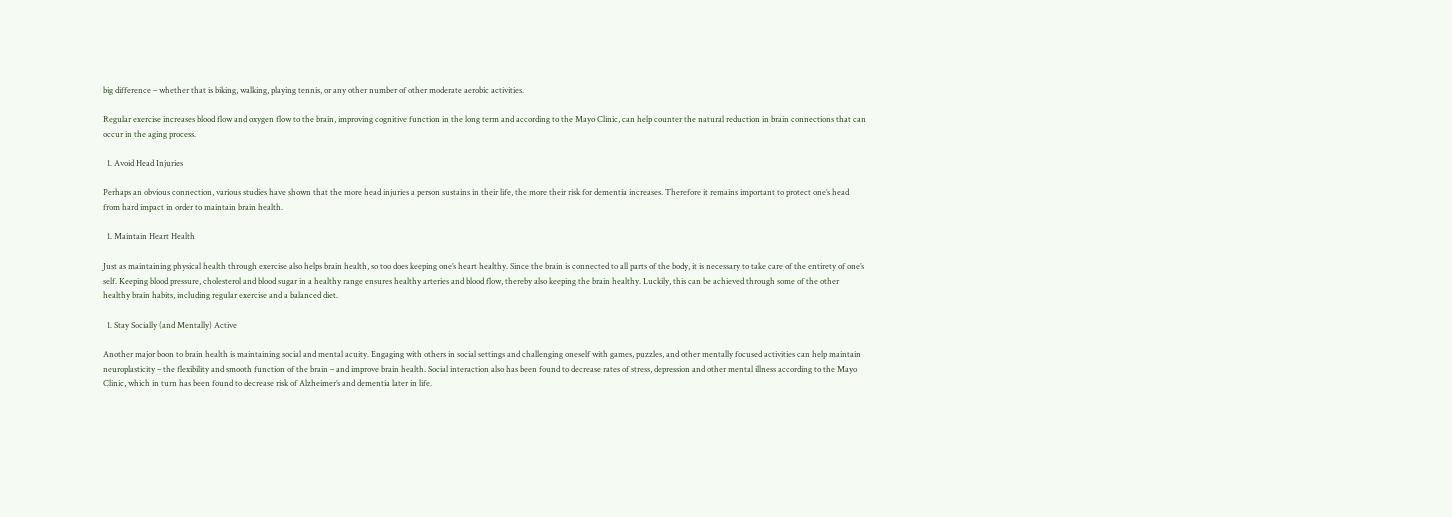big difference – whether that is biking, walking, playing tennis, or any other number of other moderate aerobic activities.

Regular exercise increases blood flow and oxygen flow to the brain, improving cognitive function in the long term and according to the Mayo Clinic, can help counter the natural reduction in brain connections that can occur in the aging process.

  1. Avoid Head Injuries

Perhaps an obvious connection, various studies have shown that the more head injuries a person sustains in their life, the more their risk for dementia increases. Therefore it remains important to protect one’s head from hard impact in order to maintain brain health.

  1. Maintain Heart Health

Just as maintaining physical health through exercise also helps brain health, so too does keeping one’s heart healthy. Since the brain is connected to all parts of the body, it is necessary to take care of the entirety of one’s self. Keeping blood pressure, cholesterol and blood sugar in a healthy range ensures healthy arteries and blood flow, thereby also keeping the brain healthy. Luckily, this can be achieved through some of the other healthy brain habits, including regular exercise and a balanced diet.

  1. Stay Socially (and Mentally) Active

Another major boon to brain health is maintaining social and mental acuity. Engaging with others in social settings and challenging oneself with games, puzzles, and other mentally focused activities can help maintain neuroplasticity – the flexibility and smooth function of the brain – and improve brain health. Social interaction also has been found to decrease rates of stress, depression and other mental illness according to the Mayo Clinic, which in turn has been found to decrease risk of Alzheimer’s and dementia later in life.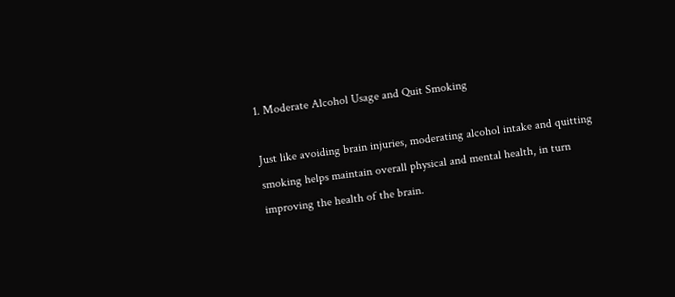1. Moderate Alcohol Usage and Quit Smoking

Just like avoiding brain injuries, moderating alcohol intake and quitting smoking helps maintain overall physical and mental health, in turn improving the health of the brain.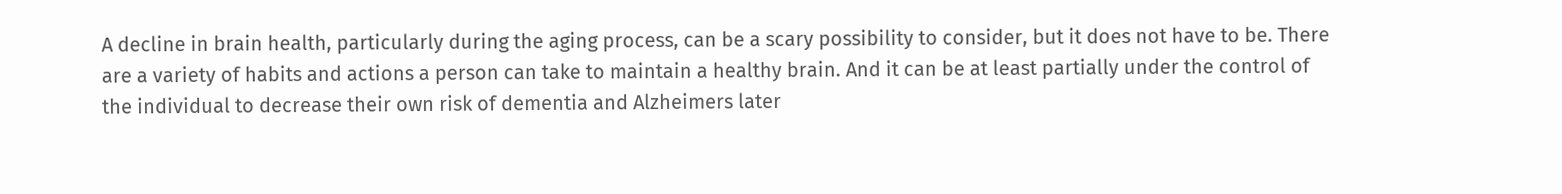A decline in brain health, particularly during the aging process, can be a scary possibility to consider, but it does not have to be. There are a variety of habits and actions a person can take to maintain a healthy brain. And it can be at least partially under the control of the individual to decrease their own risk of dementia and Alzheimers later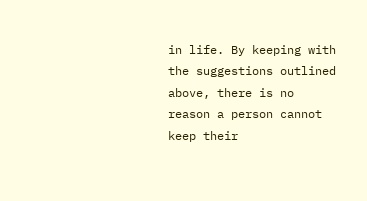in life. By keeping with the suggestions outlined above, there is no reason a person cannot keep their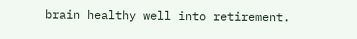brain healthy well into retirement.